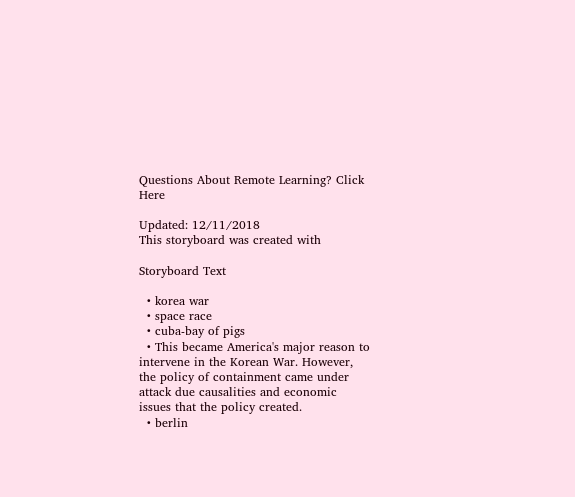Questions About Remote Learning? Click Here

Updated: 12/11/2018
This storyboard was created with

Storyboard Text

  • korea war
  • space race
  • cuba-bay of pigs
  • This became America's major reason to intervene in the Korean War. However, the policy of containment came under attack due causalities and economic issues that the policy created.
  • berlin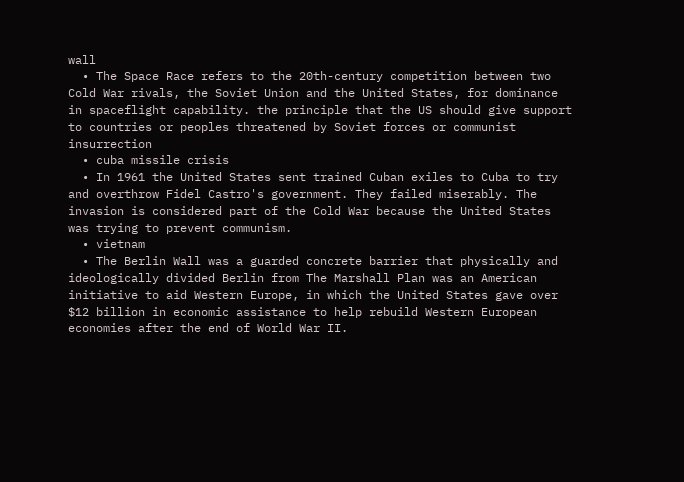wall
  • The Space Race refers to the 20th-century competition between two Cold War rivals, the Soviet Union and the United States, for dominance in spaceflight capability. the principle that the US should give support to countries or peoples threatened by Soviet forces or communist insurrection
  • cuba missile crisis
  • In 1961 the United States sent trained Cuban exiles to Cuba to try and overthrow Fidel Castro's government. They failed miserably. The invasion is considered part of the Cold War because the United States was trying to prevent communism.
  • vietnam
  • The Berlin Wall was a guarded concrete barrier that physically and ideologically divided Berlin from The Marshall Plan was an American initiative to aid Western Europe, in which the United States gave over $12 billion in economic assistance to help rebuild Western European economies after the end of World War II.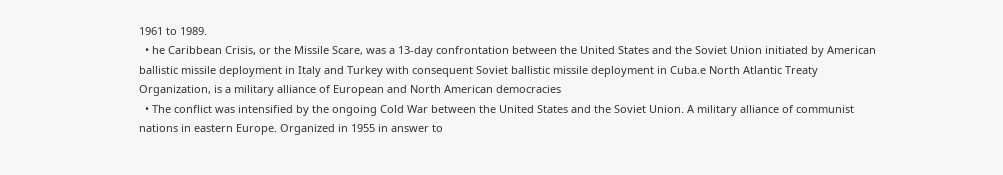1961 to 1989.
  • he Caribbean Crisis, or the Missile Scare, was a 13-day confrontation between the United States and the Soviet Union initiated by American ballistic missile deployment in Italy and Turkey with consequent Soviet ballistic missile deployment in Cuba.e North Atlantic Treaty Organization, is a military alliance of European and North American democracies
  • The conflict was intensified by the ongoing Cold War between the United States and the Soviet Union. A military alliance of communist nations in eastern Europe. Organized in 1955 in answer to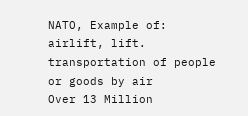NATO, Example of: airlift, lift. transportation of people or goods by air
Over 13 Million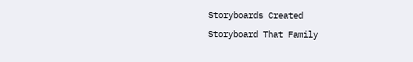Storyboards Created
Storyboard That Family